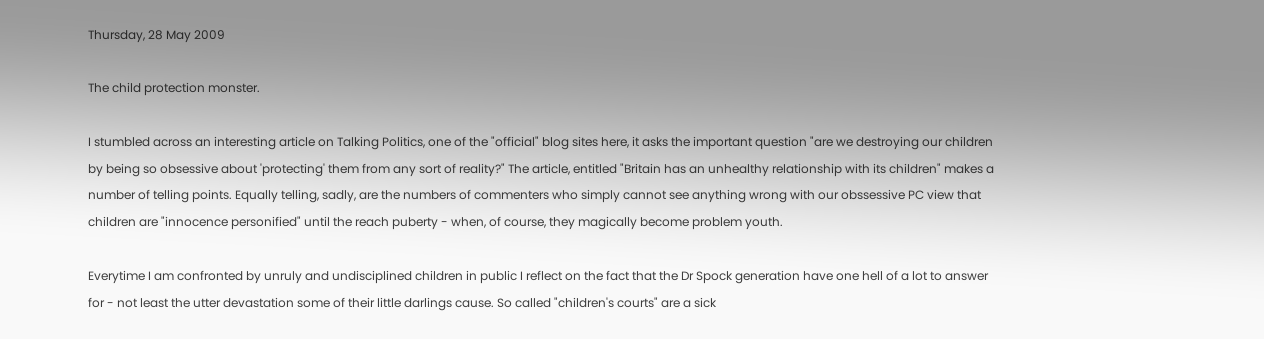Thursday, 28 May 2009

The child protection monster.

I stumbled across an interesting article on Talking Politics, one of the "official" blog sites here, it asks the important question "are we destroying our children by being so obsessive about 'protecting' them from any sort of reality?" The article, entitled "Britain has an unhealthy relationship with its children" makes a number of telling points. Equally telling, sadly, are the numbers of commenters who simply cannot see anything wrong with our obssessive PC view that children are "innocence personified" until the reach puberty - when, of course, they magically become problem youth.

Everytime I am confronted by unruly and undisciplined children in public I reflect on the fact that the Dr Spock generation have one hell of a lot to answer for - not least the utter devastation some of their little darlings cause. So called "children's courts" are a sick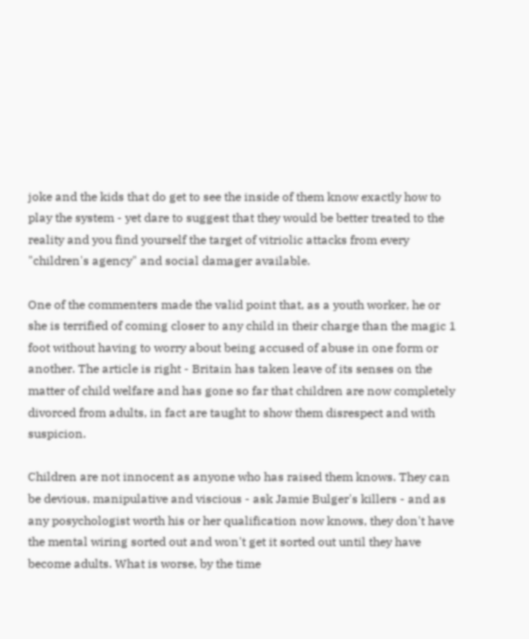joke and the kids that do get to see the inside of them know exactly how to play the system - yet dare to suggest that they would be better treated to the reality and you find yourself the target of vitriolic attacks from every "children's agency" and social damager available.

One of the commenters made the valid point that, as a youth worker, he or she is terrified of coming closer to any child in their charge than the magic 1 foot without having to worry about being accused of abuse in one form or another. The article is right - Britain has taken leave of its senses on the matter of child welfare and has gone so far that children are now completely divorced from adults, in fact are taught to show them disrespect and with suspicion.

Children are not innocent as anyone who has raised them knows. They can be devious, manipulative and viscious - ask Jamie Bulger's killers - and as any posychologist worth his or her qualification now knows, they don't have the mental wiring sorted out and won't get it sorted out until they have become adults. What is worse, by the time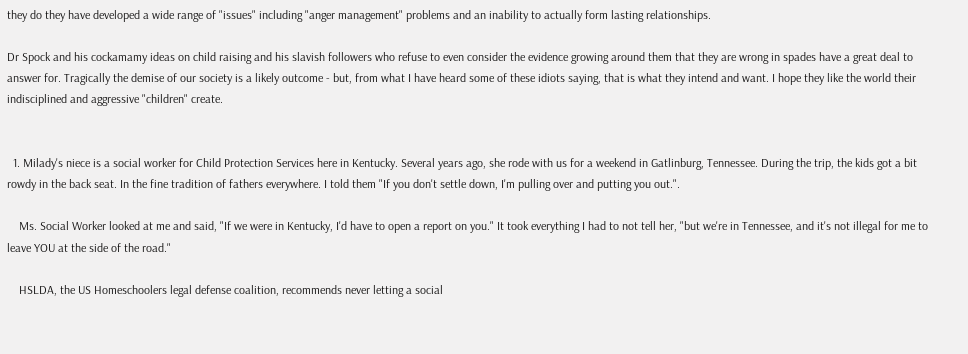they do they have developed a wide range of "issues" including "anger management" problems and an inability to actually form lasting relationships.

Dr Spock and his cockamamy ideas on child raising and his slavish followers who refuse to even consider the evidence growing around them that they are wrong in spades have a great deal to answer for. Tragically the demise of our society is a likely outcome - but, from what I have heard some of these idiots saying, that is what they intend and want. I hope they like the world their indisciplined and aggressive "children" create.


  1. Milady's niece is a social worker for Child Protection Services here in Kentucky. Several years ago, she rode with us for a weekend in Gatlinburg, Tennessee. During the trip, the kids got a bit rowdy in the back seat. In the fine tradition of fathers everywhere. I told them "If you don't settle down, I'm pulling over and putting you out.".

    Ms. Social Worker looked at me and said, "If we were in Kentucky, I'd have to open a report on you." It took everything I had to not tell her, "but we're in Tennessee, and it's not illegal for me to leave YOU at the side of the road."

    HSLDA, the US Homeschoolers legal defense coalition, recommends never letting a social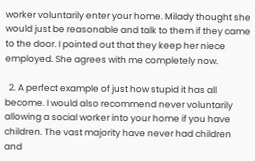worker voluntarily enter your home. Milady thought she would just be reasonable and talk to them if they came to the door. I pointed out that they keep her niece employed. She agrees with me completely now.

  2. A perfect example of just how stupid it has all become. I would also recommend never voluntarily allowing a social worker into your home if you have children. The vast majority have never had children and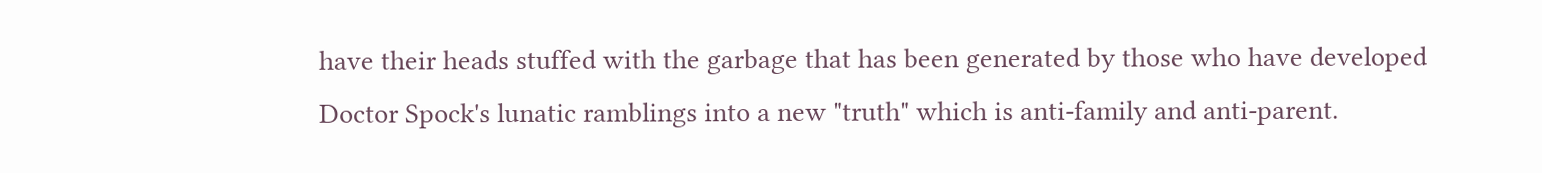have their heads stuffed with the garbage that has been generated by those who have developed Doctor Spock's lunatic ramblings into a new "truth" which is anti-family and anti-parent.